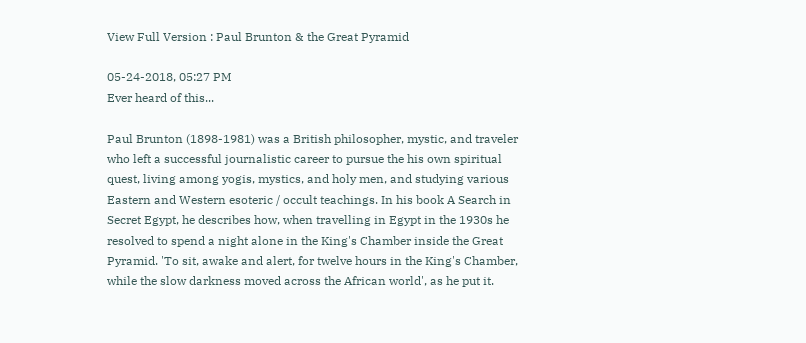View Full Version : Paul Brunton & the Great Pyramid

05-24-2018, 05:27 PM
Ever heard of this...

Paul Brunton (1898-1981) was a British philosopher, mystic, and traveler who left a successful journalistic career to pursue the his own spiritual quest, living among yogis, mystics, and holy men, and studying various Eastern and Western esoteric / occult teachings. In his book A Search in Secret Egypt, he describes how, when travelling in Egypt in the 1930s he resolved to spend a night alone in the King's Chamber inside the Great Pyramid. 'To sit, awake and alert, for twelve hours in the King's Chamber, while the slow darkness moved across the African world', as he put it.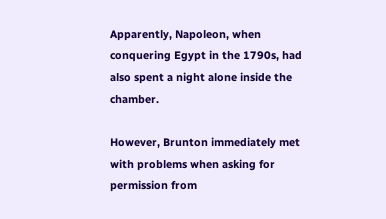Apparently, Napoleon, when conquering Egypt in the 1790s, had also spent a night alone inside the chamber.

However, Brunton immediately met with problems when asking for permission from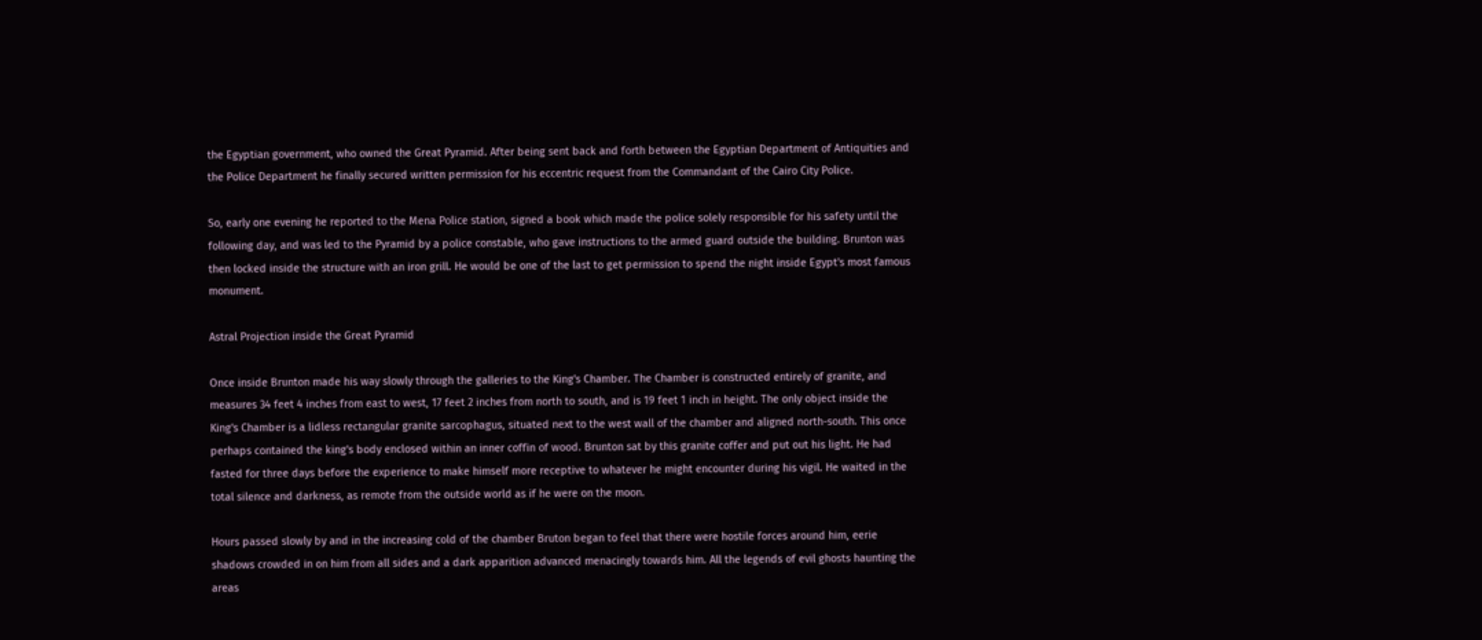the Egyptian government, who owned the Great Pyramid. After being sent back and forth between the Egyptian Department of Antiquities and the Police Department he finally secured written permission for his eccentric request from the Commandant of the Cairo City Police.

So, early one evening he reported to the Mena Police station, signed a book which made the police solely responsible for his safety until the following day, and was led to the Pyramid by a police constable, who gave instructions to the armed guard outside the building. Brunton was then locked inside the structure with an iron grill. He would be one of the last to get permission to spend the night inside Egypt's most famous monument.

Astral Projection inside the Great Pyramid

Once inside Brunton made his way slowly through the galleries to the King's Chamber. The Chamber is constructed entirely of granite, and measures 34 feet 4 inches from east to west, 17 feet 2 inches from north to south, and is 19 feet 1 inch in height. The only object inside the King's Chamber is a lidless rectangular granite sarcophagus, situated next to the west wall of the chamber and aligned north-south. This once perhaps contained the king's body enclosed within an inner coffin of wood. Brunton sat by this granite coffer and put out his light. He had fasted for three days before the experience to make himself more receptive to whatever he might encounter during his vigil. He waited in the total silence and darkness, as remote from the outside world as if he were on the moon.

Hours passed slowly by and in the increasing cold of the chamber Bruton began to feel that there were hostile forces around him, eerie shadows crowded in on him from all sides and a dark apparition advanced menacingly towards him. All the legends of evil ghosts haunting the areas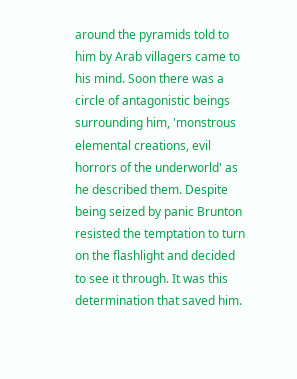around the pyramids told to him by Arab villagers came to his mind. Soon there was a circle of antagonistic beings surrounding him, 'monstrous elemental creations, evil horrors of the underworld' as he described them. Despite being seized by panic Brunton resisted the temptation to turn on the flashlight and decided to see it through. It was this determination that saved him.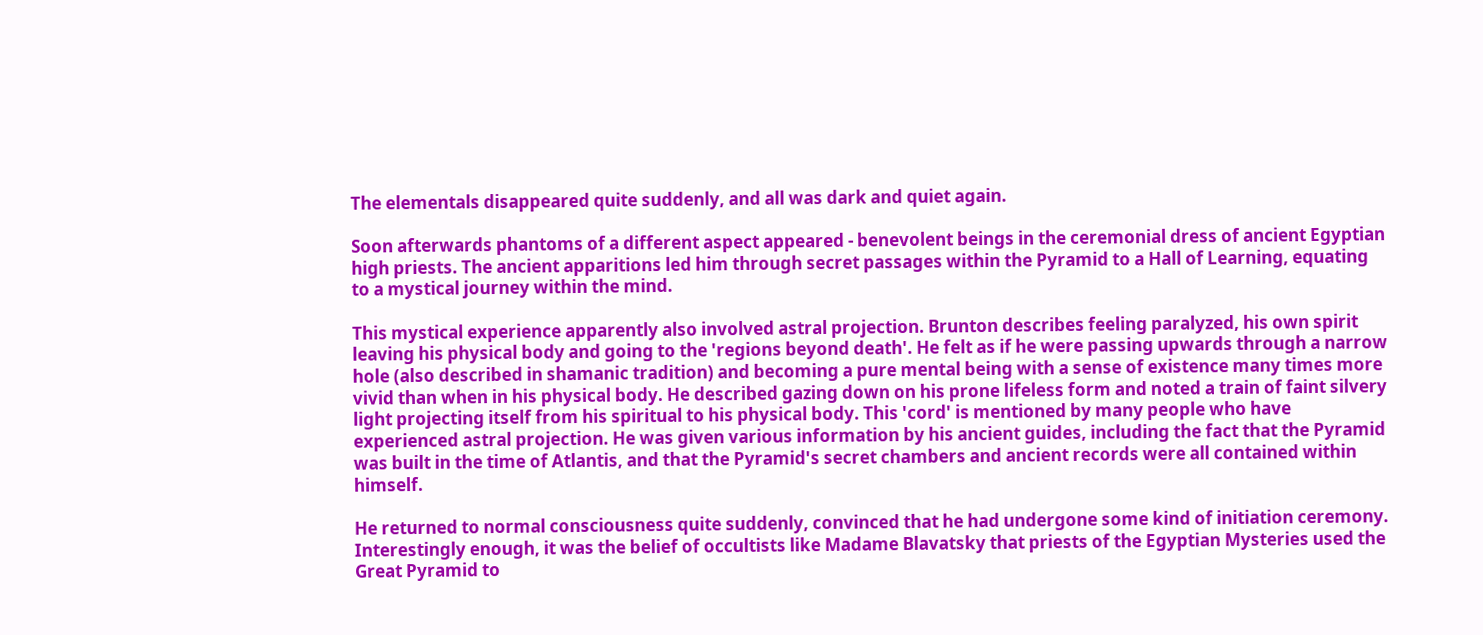The elementals disappeared quite suddenly, and all was dark and quiet again.

Soon afterwards phantoms of a different aspect appeared - benevolent beings in the ceremonial dress of ancient Egyptian high priests. The ancient apparitions led him through secret passages within the Pyramid to a Hall of Learning, equating to a mystical journey within the mind.

This mystical experience apparently also involved astral projection. Brunton describes feeling paralyzed, his own spirit leaving his physical body and going to the 'regions beyond death'. He felt as if he were passing upwards through a narrow hole (also described in shamanic tradition) and becoming a pure mental being with a sense of existence many times more vivid than when in his physical body. He described gazing down on his prone lifeless form and noted a train of faint silvery light projecting itself from his spiritual to his physical body. This 'cord' is mentioned by many people who have experienced astral projection. He was given various information by his ancient guides, including the fact that the Pyramid was built in the time of Atlantis, and that the Pyramid's secret chambers and ancient records were all contained within himself.

He returned to normal consciousness quite suddenly, convinced that he had undergone some kind of initiation ceremony. Interestingly enough, it was the belief of occultists like Madame Blavatsky that priests of the Egyptian Mysteries used the Great Pyramid to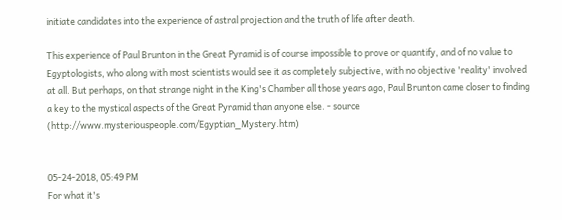initiate candidates into the experience of astral projection and the truth of life after death.

This experience of Paul Brunton in the Great Pyramid is of course impossible to prove or quantify, and of no value to Egyptologists, who along with most scientists would see it as completely subjective, with no objective 'reality' involved at all. But perhaps, on that strange night in the King's Chamber all those years ago, Paul Brunton came closer to finding a key to the mystical aspects of the Great Pyramid than anyone else. - source (http://www.mysteriouspeople.com/Egyptian_Mystery.htm)


05-24-2018, 05:49 PM
For what it's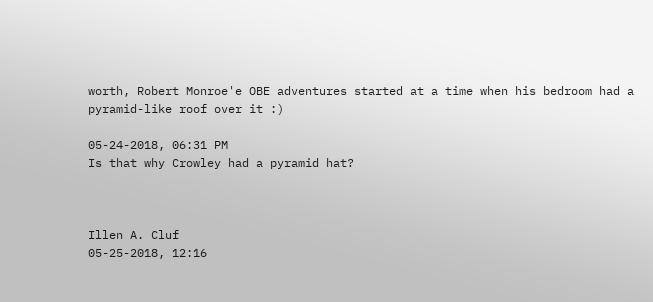worth, Robert Monroe'e OBE adventures started at a time when his bedroom had a pyramid-like roof over it :)

05-24-2018, 06:31 PM
Is that why Crowley had a pyramid hat?



Illen A. Cluf
05-25-2018, 12:16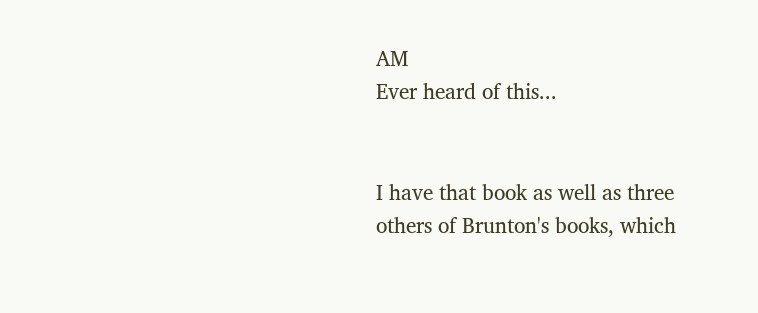AM
Ever heard of this...


I have that book as well as three others of Brunton's books, which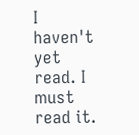I haven't yet read. I must read it.